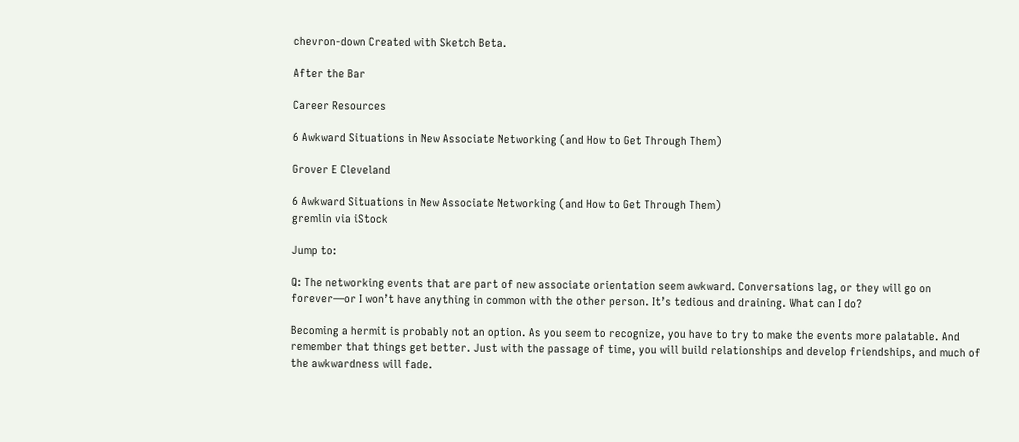chevron-down Created with Sketch Beta.

After the Bar

Career Resources

6 Awkward Situations in New Associate Networking (and How to Get Through Them)

Grover E Cleveland

6 Awkward Situations in New Associate Networking (and How to Get Through Them)
gremlin via iStock

Jump to:

Q: The networking events that are part of new associate orientation seem awkward. Conversations lag, or they will go on forever—or I won’t have anything in common with the other person. It’s tedious and draining. What can I do?

Becoming a hermit is probably not an option. As you seem to recognize, you have to try to make the events more palatable. And remember that things get better. Just with the passage of time, you will build relationships and develop friendships, and much of the awkwardness will fade.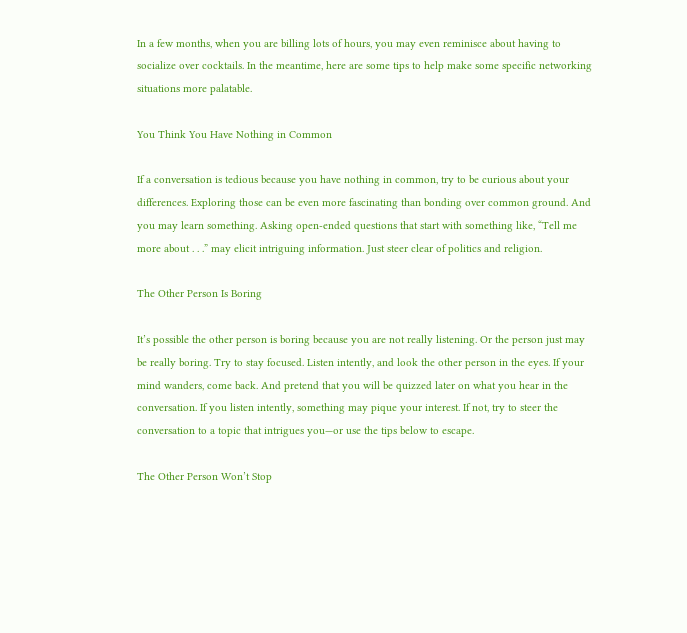In a few months, when you are billing lots of hours, you may even reminisce about having to socialize over cocktails. In the meantime, here are some tips to help make some specific networking situations more palatable.

You Think You Have Nothing in Common

If a conversation is tedious because you have nothing in common, try to be curious about your differences. Exploring those can be even more fascinating than bonding over common ground. And you may learn something. Asking open-ended questions that start with something like, “Tell me more about . . .” may elicit intriguing information. Just steer clear of politics and religion.

The Other Person Is Boring

It’s possible the other person is boring because you are not really listening. Or the person just may be really boring. Try to stay focused. Listen intently, and look the other person in the eyes. If your mind wanders, come back. And pretend that you will be quizzed later on what you hear in the conversation. If you listen intently, something may pique your interest. If not, try to steer the conversation to a topic that intrigues you—or use the tips below to escape.

The Other Person Won’t Stop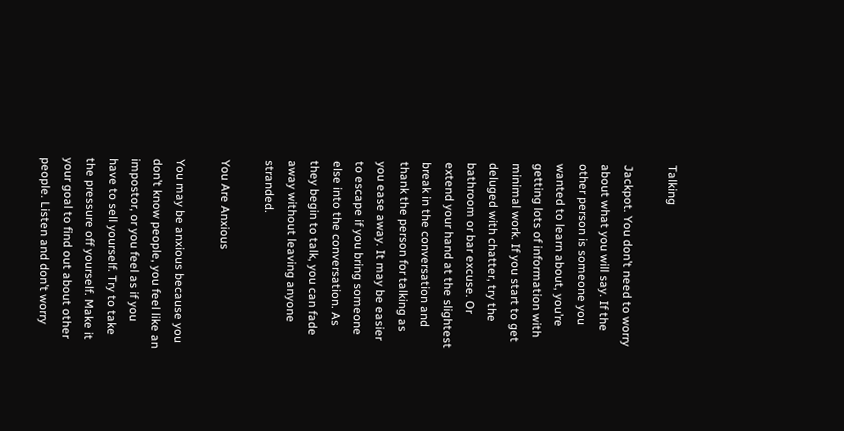Talking

Jackpot. You don’t need to worry about what you will say. If the other person is someone you wanted to learn about, you’re getting lots of information with minimal work. If you start to get deluged with chatter, try the bathroom or bar excuse. Or extend your hand at the slightest break in the conversation and thank the person for talking as you ease away. It may be easier to escape if you bring someone else into the conversation. As they begin to talk, you can fade away without leaving anyone stranded.

You Are Anxious

You may be anxious because you don’t know people, you feel like an impostor, or you feel as if you have to sell yourself. Try to take the pressure off yourself. Make it your goal to find out about other people. Listen and don’t worry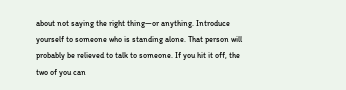about not saying the right thing—or anything. Introduce yourself to someone who is standing alone. That person will probably be relieved to talk to someone. If you hit it off, the two of you can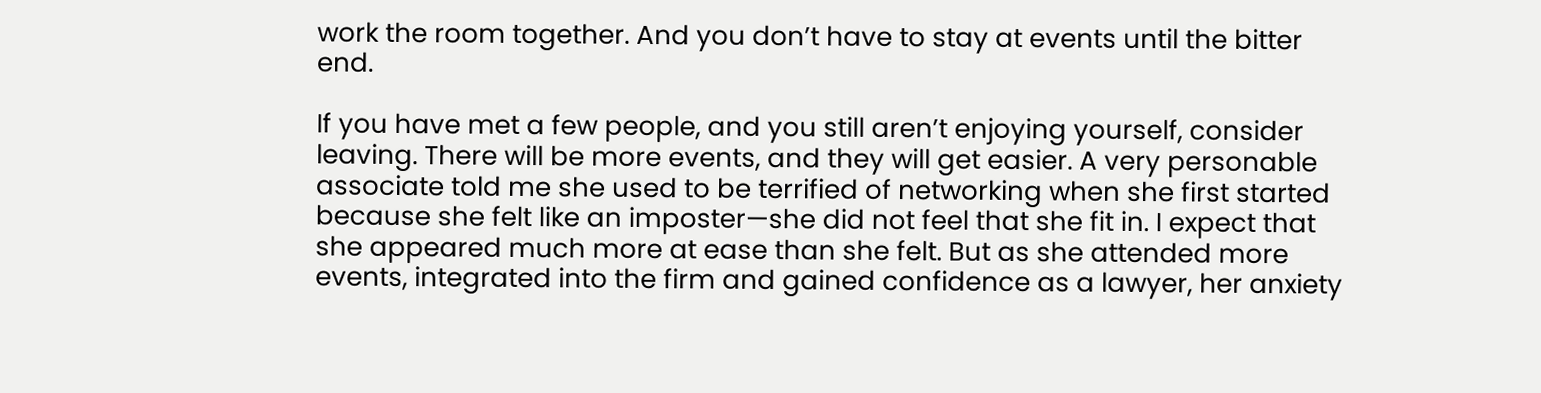work the room together. And you don’t have to stay at events until the bitter end.

If you have met a few people, and you still aren’t enjoying yourself, consider leaving. There will be more events, and they will get easier. A very personable associate told me she used to be terrified of networking when she first started because she felt like an imposter—she did not feel that she fit in. I expect that she appeared much more at ease than she felt. But as she attended more events, integrated into the firm and gained confidence as a lawyer, her anxiety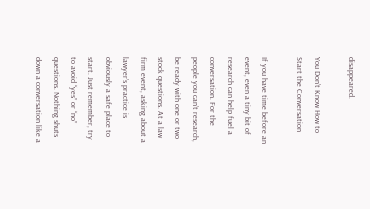disappeared.

You Don’t Know How to Start the Conversation

If you have time before an event, even a tiny bit of research can help fuel a conversation. For the people you can’t research, be ready with one or two stock questions. At a law firm event, asking about a lawyer’s practice is obviously a safe place to start. Just remember, try to avoid “yes” or “no” questions. Nothing shuts down a conversation like a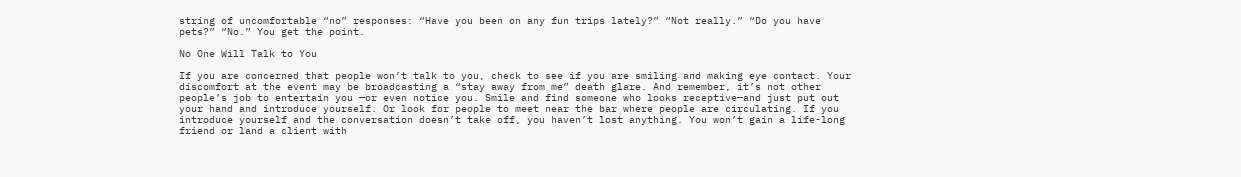string of uncomfortable “no” responses: “Have you been on any fun trips lately?” “Not really.” “Do you have pets?” “No.” You get the point.

No One Will Talk to You

If you are concerned that people won’t talk to you, check to see if you are smiling and making eye contact. Your discomfort at the event may be broadcasting a “stay away from me” death glare. And remember, it’s not other people’s job to entertain you —or even notice you. Smile and find someone who looks receptive—and just put out your hand and introduce yourself. Or look for people to meet near the bar where people are circulating. If you introduce yourself and the conversation doesn’t take off, you haven’t lost anything. You won’t gain a life-long friend or land a client with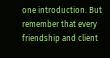one introduction. But remember that every friendship and client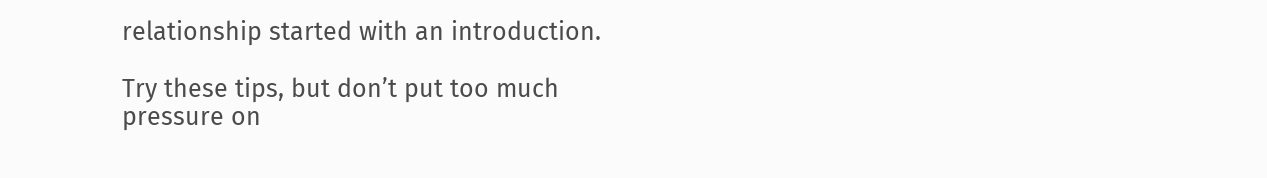relationship started with an introduction.

Try these tips, but don’t put too much pressure on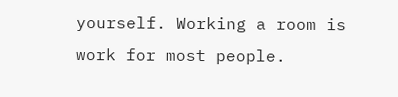yourself. Working a room is work for most people.